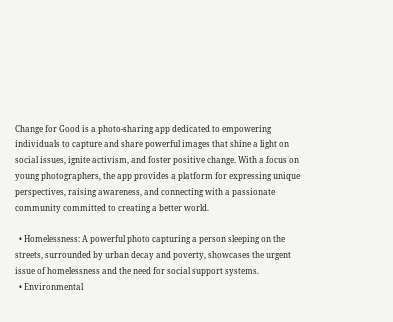Change for Good is a photo-sharing app dedicated to empowering individuals to capture and share powerful images that shine a light on social issues, ignite activism, and foster positive change. With a focus on young photographers, the app provides a platform for expressing unique perspectives, raising awareness, and connecting with a passionate community committed to creating a better world.

  • Homelessness: A powerful photo capturing a person sleeping on the streets, surrounded by urban decay and poverty, showcases the urgent issue of homelessness and the need for social support systems.
  • Environmental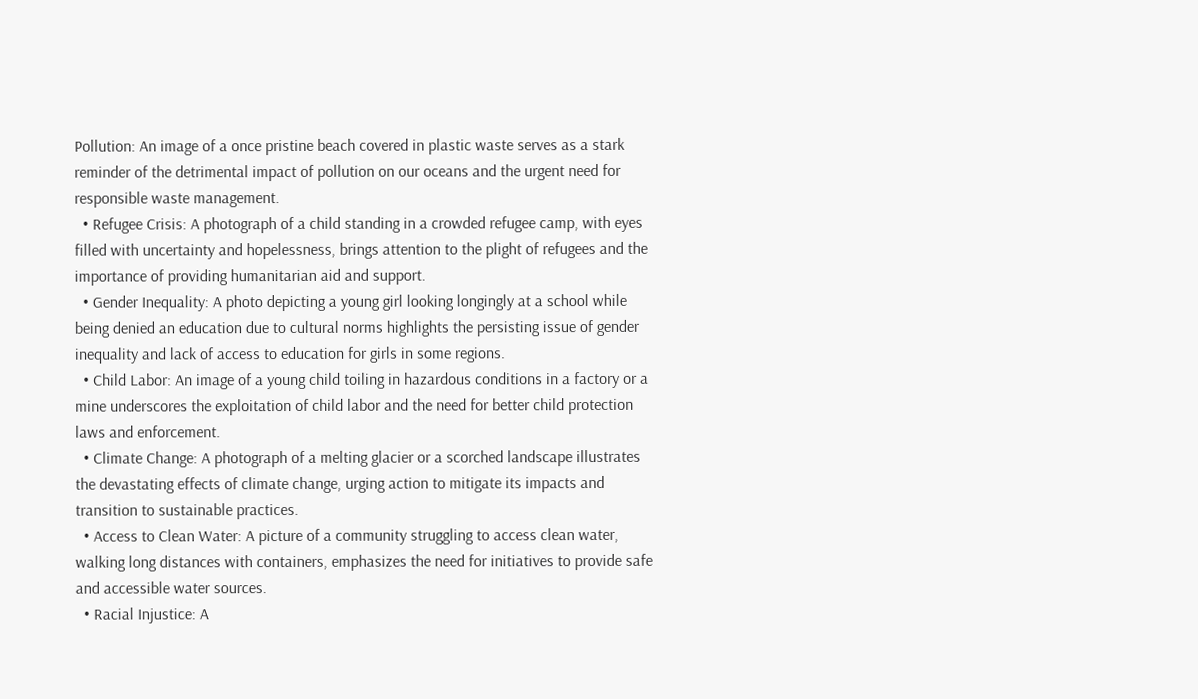Pollution: An image of a once pristine beach covered in plastic waste serves as a stark reminder of the detrimental impact of pollution on our oceans and the urgent need for responsible waste management.
  • Refugee Crisis: A photograph of a child standing in a crowded refugee camp, with eyes filled with uncertainty and hopelessness, brings attention to the plight of refugees and the importance of providing humanitarian aid and support.
  • Gender Inequality: A photo depicting a young girl looking longingly at a school while being denied an education due to cultural norms highlights the persisting issue of gender inequality and lack of access to education for girls in some regions.
  • Child Labor: An image of a young child toiling in hazardous conditions in a factory or a mine underscores the exploitation of child labor and the need for better child protection laws and enforcement.
  • Climate Change: A photograph of a melting glacier or a scorched landscape illustrates the devastating effects of climate change, urging action to mitigate its impacts and transition to sustainable practices.
  • Access to Clean Water: A picture of a community struggling to access clean water, walking long distances with containers, emphasizes the need for initiatives to provide safe and accessible water sources.
  • Racial Injustice: A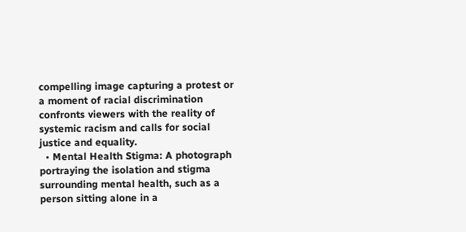compelling image capturing a protest or a moment of racial discrimination confronts viewers with the reality of systemic racism and calls for social justice and equality.
  • Mental Health Stigma: A photograph portraying the isolation and stigma surrounding mental health, such as a person sitting alone in a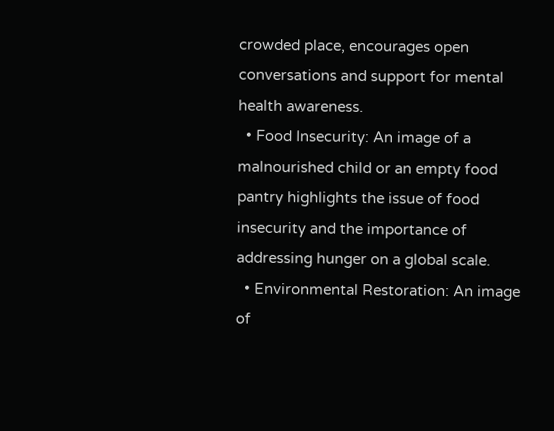crowded place, encourages open conversations and support for mental health awareness.
  • Food Insecurity: An image of a malnourished child or an empty food pantry highlights the issue of food insecurity and the importance of addressing hunger on a global scale.
  • Environmental Restoration: An image of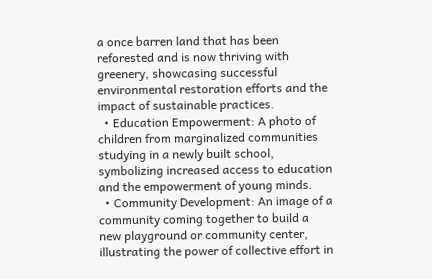a once barren land that has been reforested and is now thriving with greenery, showcasing successful environmental restoration efforts and the impact of sustainable practices.
  • Education Empowerment: A photo of children from marginalized communities studying in a newly built school, symbolizing increased access to education and the empowerment of young minds.
  • Community Development: An image of a community coming together to build a new playground or community center, illustrating the power of collective effort in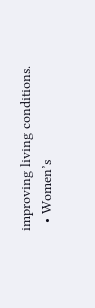improving living conditions.
  • Women’s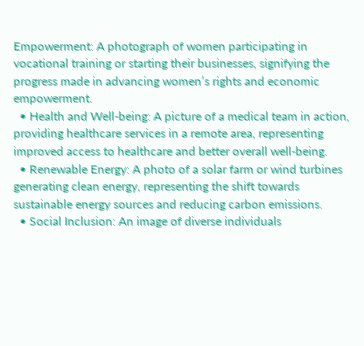Empowerment: A photograph of women participating in vocational training or starting their businesses, signifying the progress made in advancing women’s rights and economic empowerment.
  • Health and Well-being: A picture of a medical team in action, providing healthcare services in a remote area, representing improved access to healthcare and better overall well-being.
  • Renewable Energy: A photo of a solar farm or wind turbines generating clean energy, representing the shift towards sustainable energy sources and reducing carbon emissions.
  • Social Inclusion: An image of diverse individuals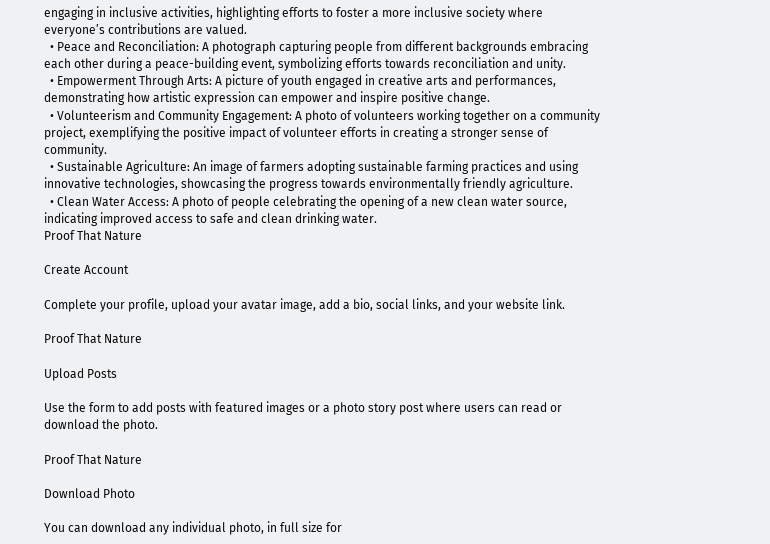engaging in inclusive activities, highlighting efforts to foster a more inclusive society where everyone’s contributions are valued.
  • Peace and Reconciliation: A photograph capturing people from different backgrounds embracing each other during a peace-building event, symbolizing efforts towards reconciliation and unity.
  • Empowerment Through Arts: A picture of youth engaged in creative arts and performances, demonstrating how artistic expression can empower and inspire positive change.
  • Volunteerism and Community Engagement: A photo of volunteers working together on a community project, exemplifying the positive impact of volunteer efforts in creating a stronger sense of community.
  • Sustainable Agriculture: An image of farmers adopting sustainable farming practices and using innovative technologies, showcasing the progress towards environmentally friendly agriculture.
  • Clean Water Access: A photo of people celebrating the opening of a new clean water source, indicating improved access to safe and clean drinking water.
Proof That Nature

Create Account

Complete your profile, upload your avatar image, add a bio, social links, and your website link.

Proof That Nature

Upload Posts

Use the form to add posts with featured images or a photo story post where users can read or download the photo.

Proof That Nature

Download Photo

You can download any individual photo, in full size for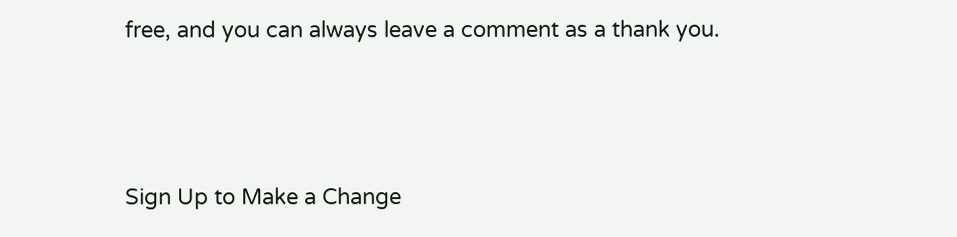free, and you can always leave a comment as a thank you.



Sign Up to Make a Change